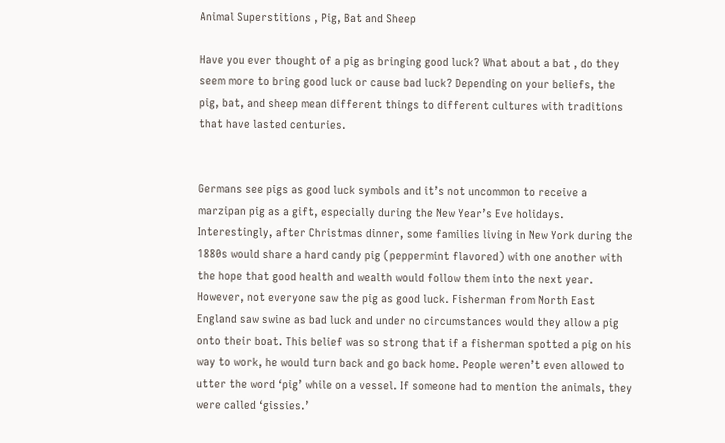Animal Superstitions , Pig, Bat and Sheep

Have you ever thought of a pig as bringing good luck? What about a bat , do they seem more to bring good luck or cause bad luck? Depending on your beliefs, the pig, bat, and sheep mean different things to different cultures with traditions that have lasted centuries.


Germans see pigs as good luck symbols and it’s not uncommon to receive a marzipan pig as a gift, especially during the New Year’s Eve holidays. Interestingly, after Christmas dinner, some families living in New York during the 1880s would share a hard candy pig (peppermint flavored) with one another with the hope that good health and wealth would follow them into the next year. However, not everyone saw the pig as good luck. Fisherman from North East England saw swine as bad luck and under no circumstances would they allow a pig onto their boat. This belief was so strong that if a fisherman spotted a pig on his way to work, he would turn back and go back home. People weren’t even allowed to utter the word ‘pig’ while on a vessel. If someone had to mention the animals, they were called ‘gissies.’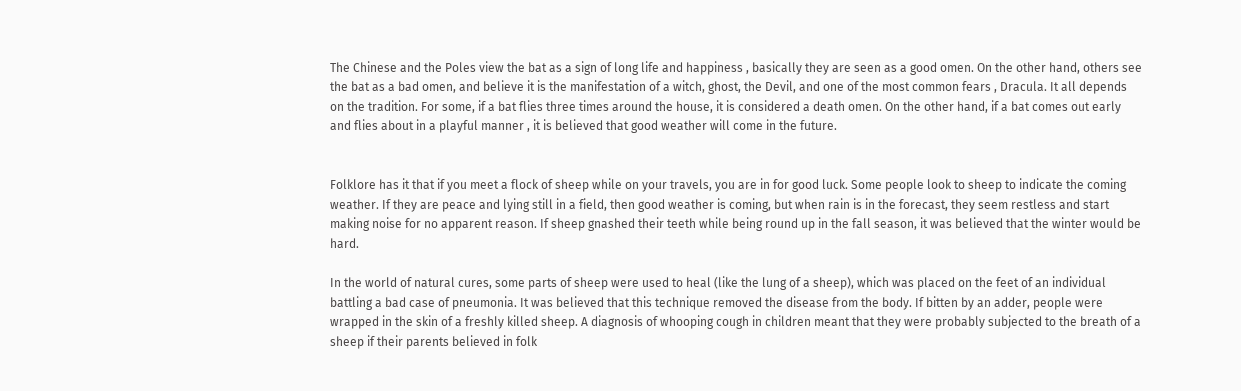The Chinese and the Poles view the bat as a sign of long life and happiness , basically they are seen as a good omen. On the other hand, others see the bat as a bad omen, and believe it is the manifestation of a witch, ghost, the Devil, and one of the most common fears , Dracula. It all depends on the tradition. For some, if a bat flies three times around the house, it is considered a death omen. On the other hand, if a bat comes out early and flies about in a playful manner , it is believed that good weather will come in the future.


Folklore has it that if you meet a flock of sheep while on your travels, you are in for good luck. Some people look to sheep to indicate the coming weather. If they are peace and lying still in a field, then good weather is coming, but when rain is in the forecast, they seem restless and start making noise for no apparent reason. If sheep gnashed their teeth while being round up in the fall season, it was believed that the winter would be hard.

In the world of natural cures, some parts of sheep were used to heal (like the lung of a sheep), which was placed on the feet of an individual battling a bad case of pneumonia. It was believed that this technique removed the disease from the body. If bitten by an adder, people were wrapped in the skin of a freshly killed sheep. A diagnosis of whooping cough in children meant that they were probably subjected to the breath of a sheep if their parents believed in folk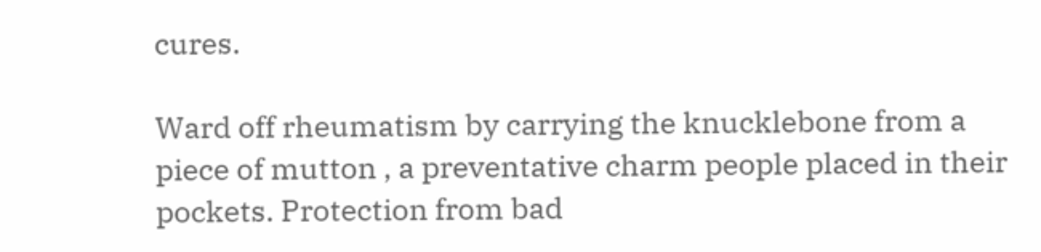cures.

Ward off rheumatism by carrying the knucklebone from a piece of mutton , a preventative charm people placed in their pockets. Protection from bad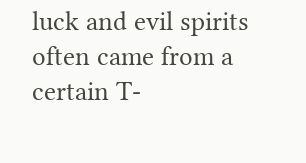luck and evil spirits often came from a certain T-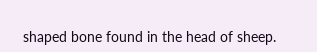shaped bone found in the head of sheep.